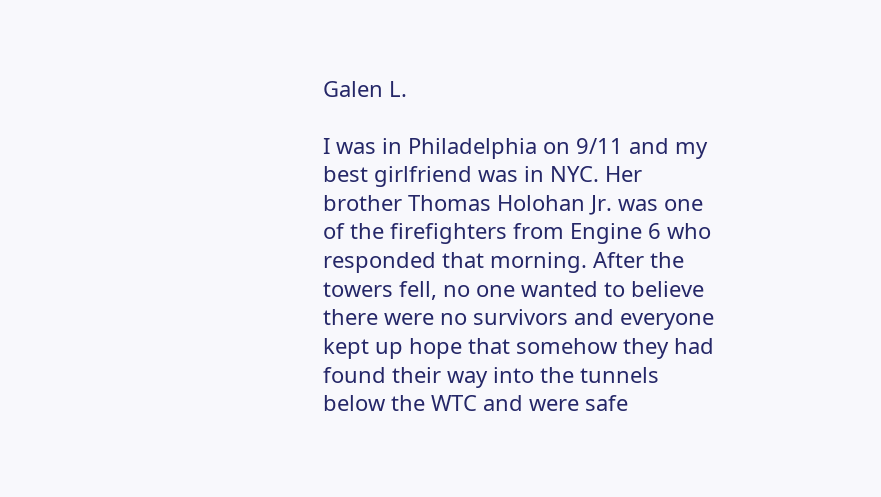Galen L.

I was in Philadelphia on 9/11 and my best girlfriend was in NYC. Her brother Thomas Holohan Jr. was one of the firefighters from Engine 6 who responded that morning. After the towers fell, no one wanted to believe there were no survivors and everyone kept up hope that somehow they had found their way into the tunnels below the WTC and were safe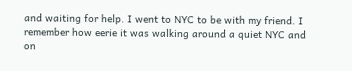and waiting for help. I went to NYC to be with my friend. I remember how eerie it was walking around a quiet NYC and on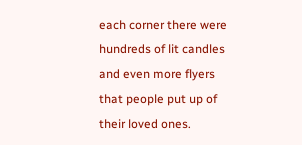each corner there were hundreds of lit candles and even more flyers that people put up of their loved ones.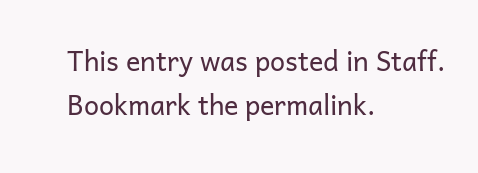This entry was posted in Staff. Bookmark the permalink.